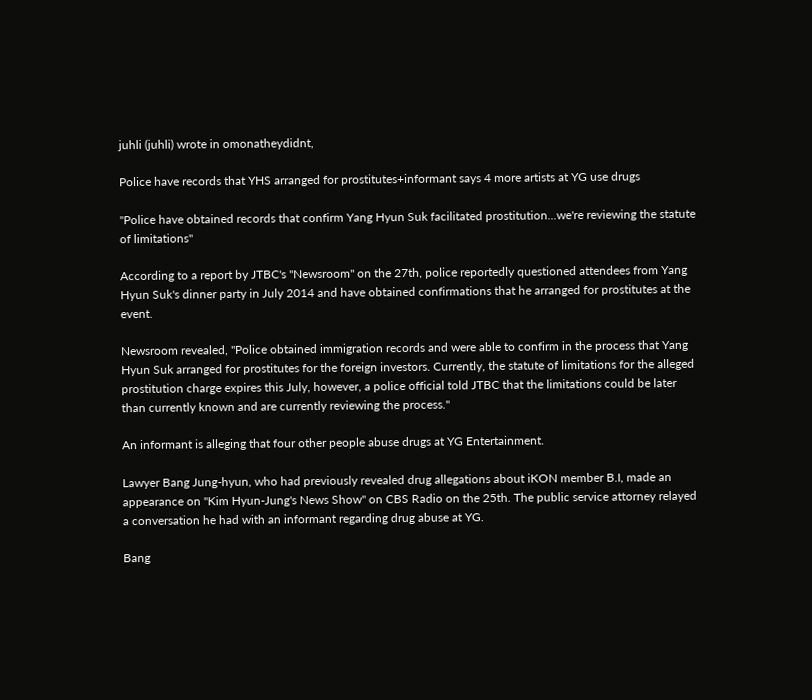juhli (juhli) wrote in omonatheydidnt,

Police have records that YHS arranged for prostitutes+informant says 4 more artists at YG use drugs

"Police have obtained records that confirm Yang Hyun Suk facilitated prostitution...we're reviewing the statute of limitations"

According to a report by JTBC's "Newsroom" on the 27th, police reportedly questioned attendees from Yang Hyun Suk's dinner party in July 2014 and have obtained confirmations that he arranged for prostitutes at the event.

Newsroom revealed, "Police obtained immigration records and were able to confirm in the process that Yang Hyun Suk arranged for prostitutes for the foreign investors. Currently, the statute of limitations for the alleged prostitution charge expires this July, however, a police official told JTBC that the limitations could be later than currently known and are currently reviewing the process."

An informant is alleging that four other people abuse drugs at YG Entertainment.

Lawyer Bang Jung-hyun, who had previously revealed drug allegations about iKON member B.I, made an appearance on "Kim Hyun-Jung's News Show" on CBS Radio on the 25th. The public service attorney relayed a conversation he had with an informant regarding drug abuse at YG.

Bang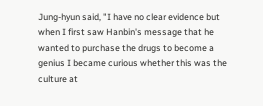Jung-hyun said, "I have no clear evidence but when I first saw Hanbin's message that he wanted to purchase the drugs to become a genius I became curious whether this was the culture at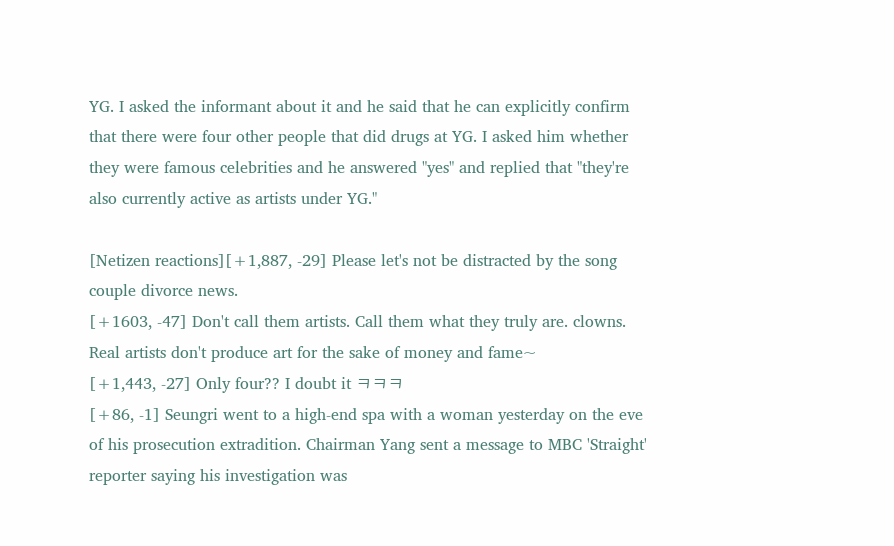YG. I asked the informant about it and he said that he can explicitly confirm that there were four other people that did drugs at YG. I asked him whether they were famous celebrities and he answered "yes" and replied that "they're also currently active as artists under YG."

[Netizen reactions][+1,887, -29] Please let's not be distracted by the song couple divorce news.
[+1603, -47] Don't call them artists. Call them what they truly are. clowns. Real artists don't produce art for the sake of money and fame~
[+1,443, -27] Only four?? I doubt it ㅋㅋㅋ
[+86, -1] Seungri went to a high-end spa with a woman yesterday on the eve of his prosecution extradition. Chairman Yang sent a message to MBC 'Straight' reporter saying his investigation was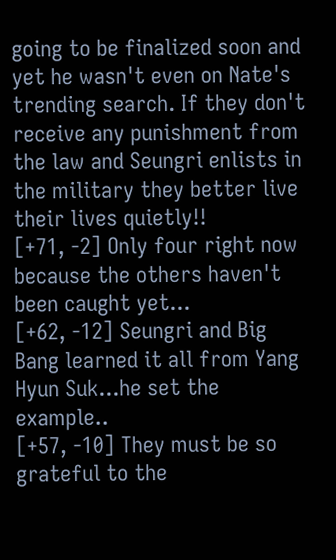going to be finalized soon and yet he wasn't even on Nate's trending search. If they don't receive any punishment from the law and Seungri enlists in the military they better live their lives quietly!!
[+71, -2] Only four right now because the others haven't been caught yet...
[+62, -12] Seungri and Big Bang learned it all from Yang Hyun Suk...he set the example..
[+57, -10] They must be so grateful to the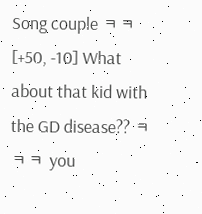Song couple ㅋㅋ
[+50, -10] What about that kid with the GD disease?? ㅋㅋㅋ you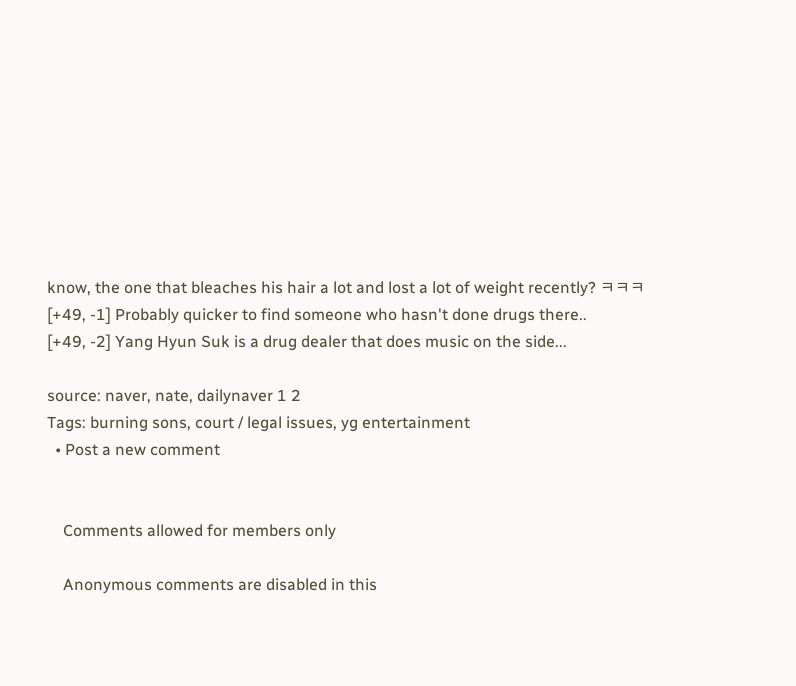know, the one that bleaches his hair a lot and lost a lot of weight recently? ㅋㅋㅋ
[+49, -1] Probably quicker to find someone who hasn't done drugs there..
[+49, -2] Yang Hyun Suk is a drug dealer that does music on the side...

source: naver, nate, dailynaver 1 2
Tags: burning sons, court / legal issues, yg entertainment
  • Post a new comment


    Comments allowed for members only

    Anonymous comments are disabled in this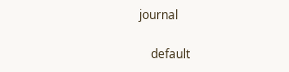journal

    default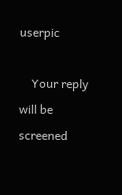userpic

    Your reply will be screened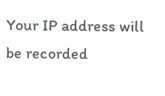Your IP address will be recorded